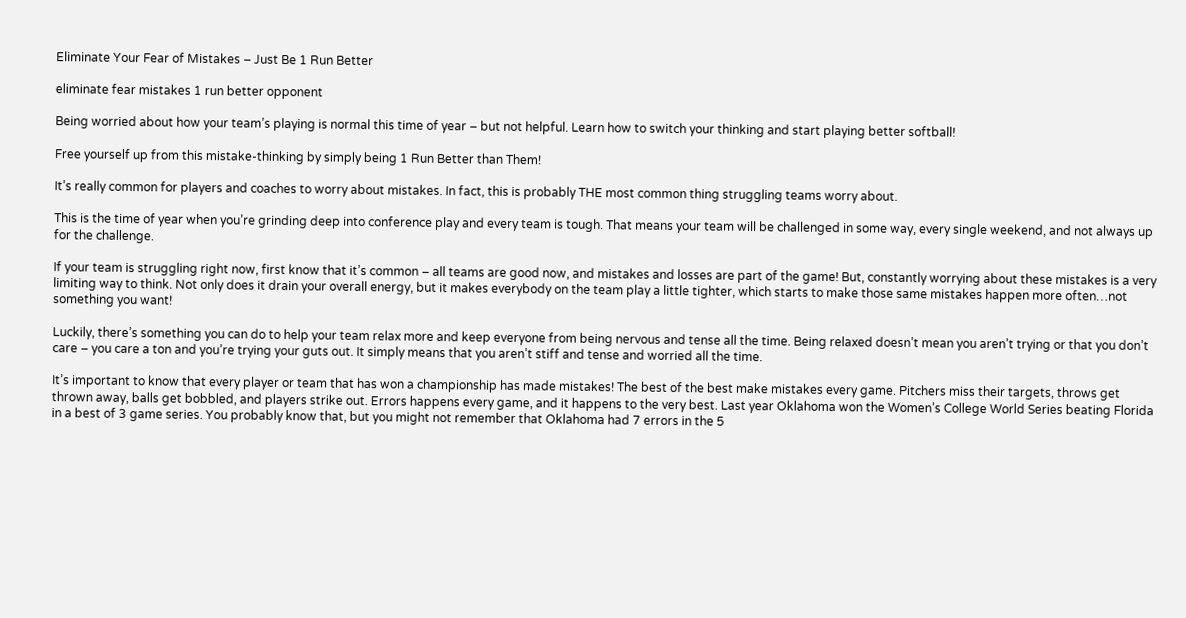Eliminate Your Fear of Mistakes – Just Be 1 Run Better

eliminate fear mistakes 1 run better opponent

Being worried about how your team’s playing is normal this time of year – but not helpful. Learn how to switch your thinking and start playing better softball!

Free yourself up from this mistake-thinking by simply being 1 Run Better than Them!

It’s really common for players and coaches to worry about mistakes. In fact, this is probably THE most common thing struggling teams worry about.

This is the time of year when you’re grinding deep into conference play and every team is tough. That means your team will be challenged in some way, every single weekend, and not always up for the challenge.

If your team is struggling right now, first know that it’s common – all teams are good now, and mistakes and losses are part of the game! But, constantly worrying about these mistakes is a very limiting way to think. Not only does it drain your overall energy, but it makes everybody on the team play a little tighter, which starts to make those same mistakes happen more often…not something you want!

Luckily, there’s something you can do to help your team relax more and keep everyone from being nervous and tense all the time. Being relaxed doesn’t mean you aren’t trying or that you don’t care – you care a ton and you’re trying your guts out. It simply means that you aren’t stiff and tense and worried all the time.

It’s important to know that every player or team that has won a championship has made mistakes! The best of the best make mistakes every game. Pitchers miss their targets, throws get thrown away, balls get bobbled, and players strike out. Errors happens every game, and it happens to the very best. Last year Oklahoma won the Women’s College World Series beating Florida in a best of 3 game series. You probably know that, but you might not remember that Oklahoma had 7 errors in the 5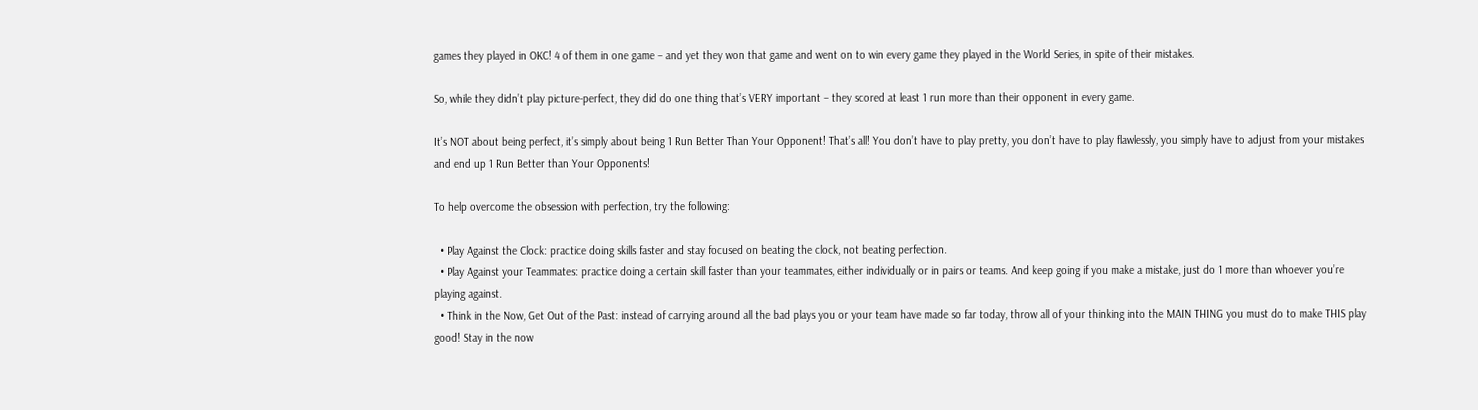games they played in OKC! 4 of them in one game – and yet they won that game and went on to win every game they played in the World Series, in spite of their mistakes.

So, while they didn’t play picture-perfect, they did do one thing that’s VERY important – they scored at least 1 run more than their opponent in every game.

It’s NOT about being perfect, it’s simply about being 1 Run Better Than Your Opponent! That’s all! You don’t have to play pretty, you don’t have to play flawlessly, you simply have to adjust from your mistakes and end up 1 Run Better than Your Opponents!

To help overcome the obsession with perfection, try the following:

  • Play Against the Clock: practice doing skills faster and stay focused on beating the clock, not beating perfection.
  • Play Against your Teammates: practice doing a certain skill faster than your teammates, either individually or in pairs or teams. And keep going if you make a mistake, just do 1 more than whoever you’re playing against.
  • Think in the Now, Get Out of the Past: instead of carrying around all the bad plays you or your team have made so far today, throw all of your thinking into the MAIN THING you must do to make THIS play good! Stay in the now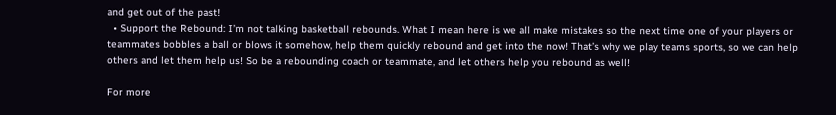and get out of the past!
  • Support the Rebound: I’m not talking basketball rebounds. What I mean here is we all make mistakes so the next time one of your players or teammates bobbles a ball or blows it somehow, help them quickly rebound and get into the now! That’s why we play teams sports, so we can help others and let them help us! So be a rebounding coach or teammate, and let others help you rebound as well!

For more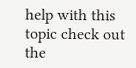help with this topic check out the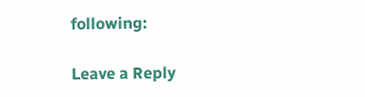following:

Leave a Reply